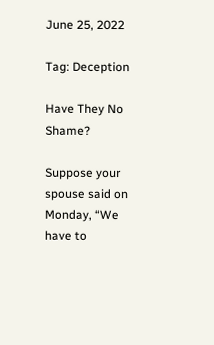June 25, 2022

Tag: Deception

Have They No Shame?

Suppose your spouse said on Monday, “We have to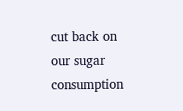cut back on our sugar consumption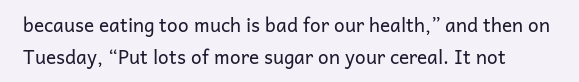because eating too much is bad for our health,” and then on Tuesday, “Put lots of more sugar on your cereal. It not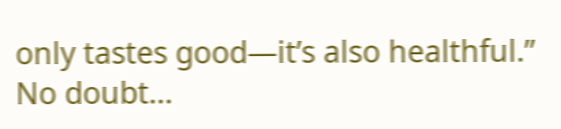only tastes good—it’s also healthful.” No doubt...